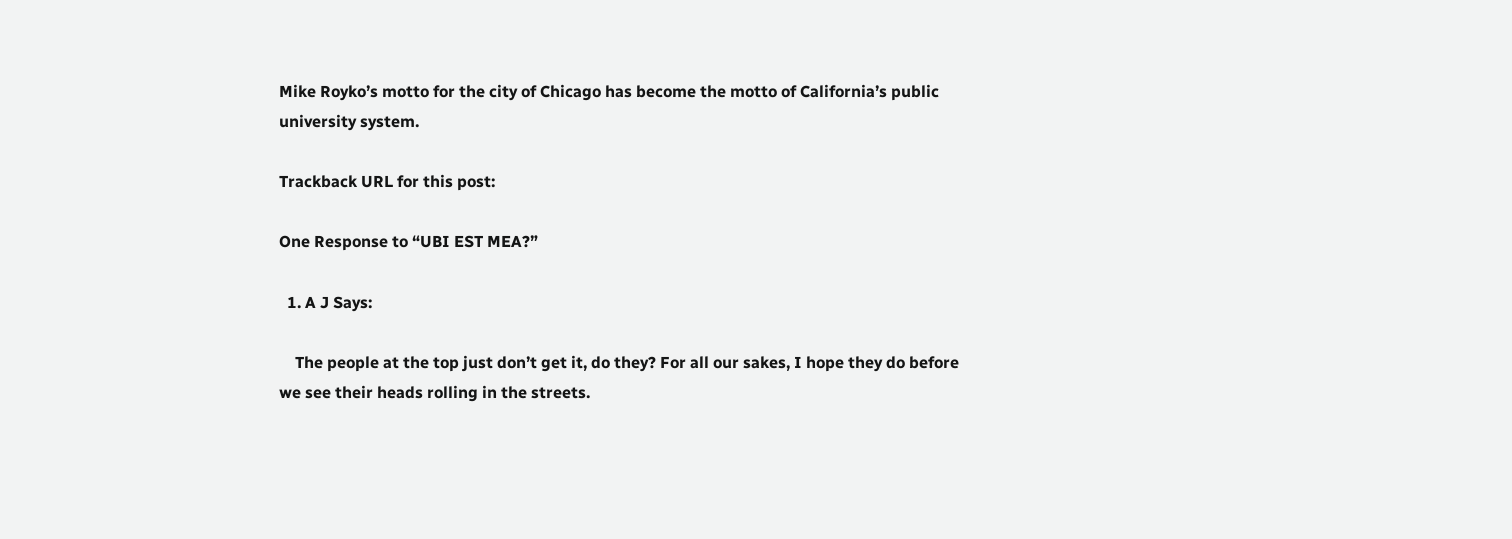Mike Royko’s motto for the city of Chicago has become the motto of California’s public university system.

Trackback URL for this post:

One Response to “UBI EST MEA?”

  1. A J Says:

    The people at the top just don’t get it, do they? For all our sakes, I hope they do before we see their heads rolling in the streets.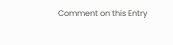Comment on this Entry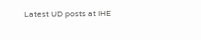Latest UD posts at IHE